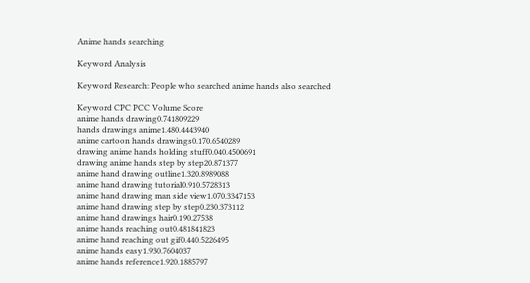Anime hands searching

Keyword Analysis

Keyword Research: People who searched anime hands also searched

Keyword CPC PCC Volume Score
anime hands drawing0.741809229
hands drawings anime1.480.4443940
anime cartoon hands drawings0.170.6540289
drawing anime hands holding stuff0.040.4500691
drawing anime hands step by step20.871377
anime hand drawing outline1.320.8989088
anime hand drawing tutorial0.910.5728313
anime hand drawing man side view1.070.3347153
anime hand drawing step by step0.230.373112
anime hand drawings hair0.190.27538
anime hands reaching out0.481841823
anime hand reaching out gif0.440.5226495
anime hands easy1.930.7604037
anime hands reference1.920.1885797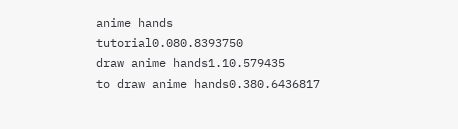anime hands tutorial0.080.8393750
draw anime hands1.10.579435
to draw anime hands0.380.6436817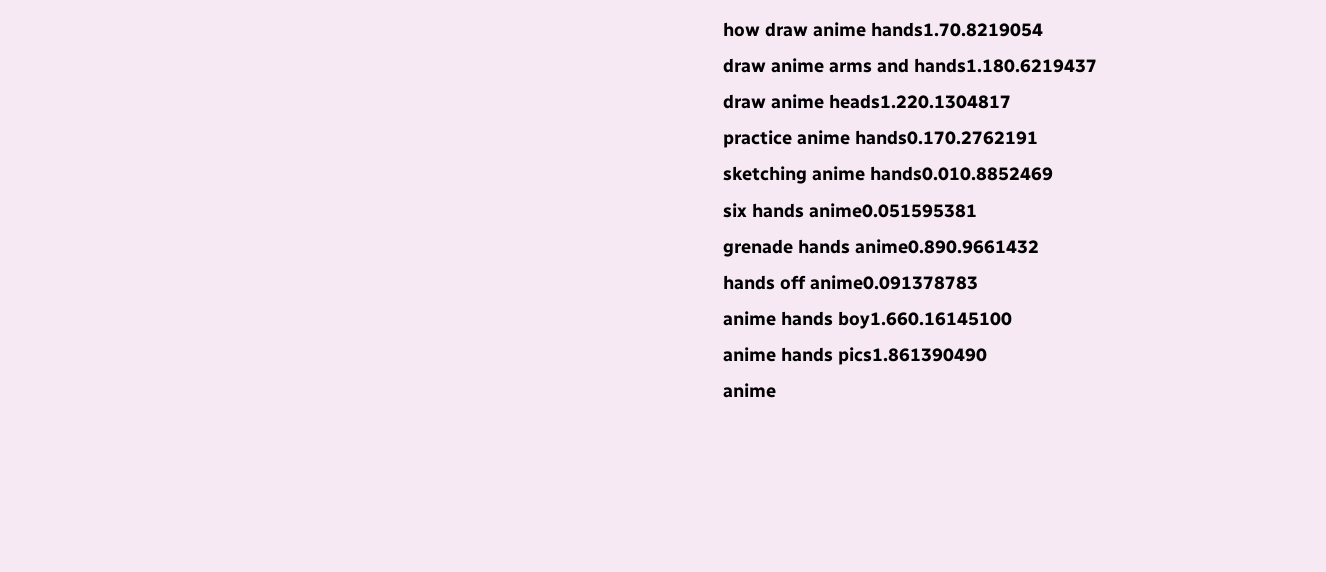how draw anime hands1.70.8219054
draw anime arms and hands1.180.6219437
draw anime heads1.220.1304817
practice anime hands0.170.2762191
sketching anime hands0.010.8852469
six hands anime0.051595381
grenade hands anime0.890.9661432
hands off anime0.091378783
anime hands boy1.660.16145100
anime hands pics1.861390490
anime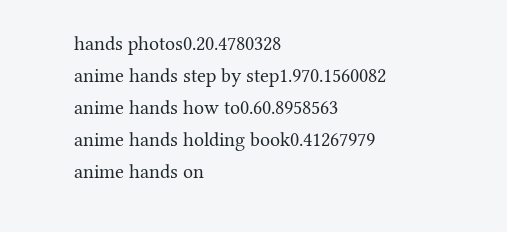hands photos0.20.4780328
anime hands step by step1.970.1560082
anime hands how to0.60.8958563
anime hands holding book0.41267979
anime hands on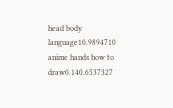head body language10.9894710
anime hands how to draw0.140.6537327